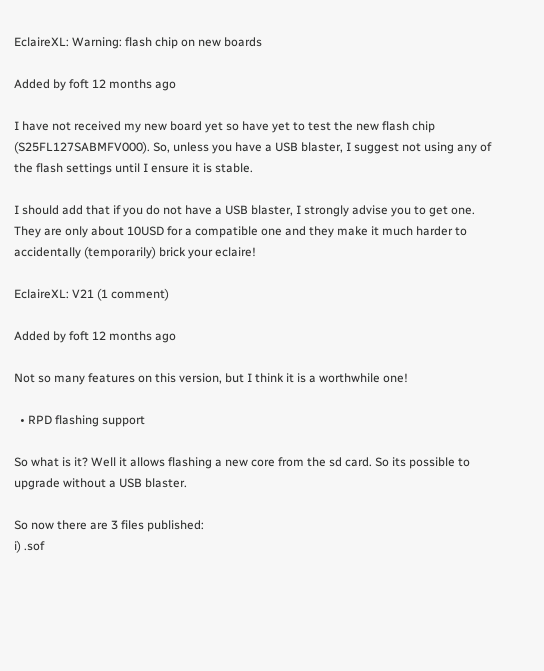EclaireXL: Warning: flash chip on new boards

Added by foft 12 months ago

I have not received my new board yet so have yet to test the new flash chip (S25FL127SABMFV000). So, unless you have a USB blaster, I suggest not using any of the flash settings until I ensure it is stable.

I should add that if you do not have a USB blaster, I strongly advise you to get one. They are only about 10USD for a compatible one and they make it much harder to accidentally (temporarily) brick your eclaire!

EclaireXL: V21 (1 comment)

Added by foft 12 months ago

Not so many features on this version, but I think it is a worthwhile one!

  • RPD flashing support

So what is it? Well it allows flashing a new core from the sd card. So its possible to upgrade without a USB blaster.

So now there are 3 files published:
i) .sof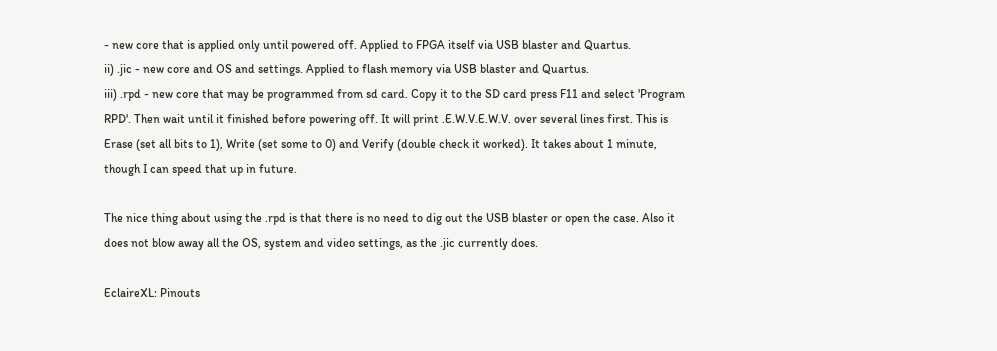- new core that is applied only until powered off. Applied to FPGA itself via USB blaster and Quartus.
ii) .jic - new core and OS and settings. Applied to flash memory via USB blaster and Quartus.
iii) .rpd - new core that may be programmed from sd card. Copy it to the SD card press F11 and select 'Program RPD'. Then wait until it finished before powering off. It will print .E.W.V.E.W.V. over several lines first. This is Erase (set all bits to 1), Write (set some to 0) and Verify (double check it worked). It takes about 1 minute, though I can speed that up in future.

The nice thing about using the .rpd is that there is no need to dig out the USB blaster or open the case. Also it does not blow away all the OS, system and video settings, as the .jic currently does.

EclaireXL: Pinouts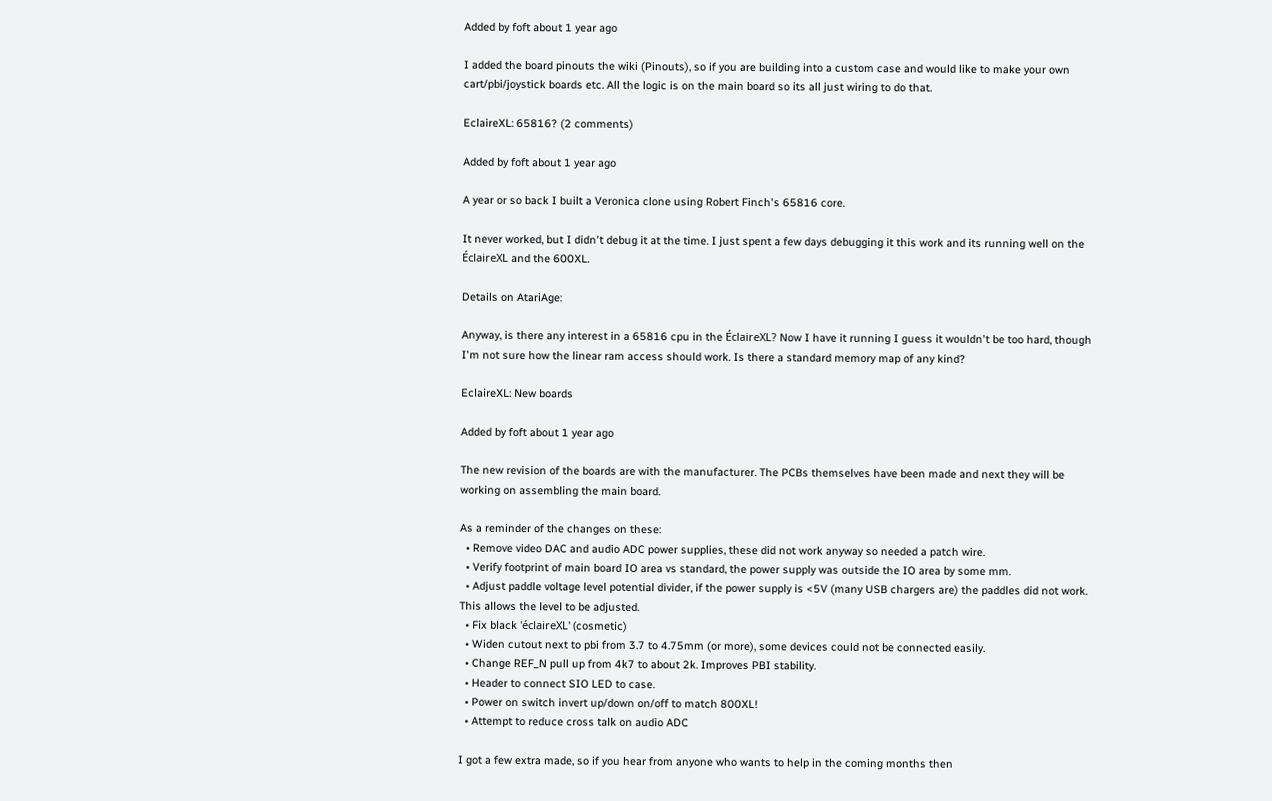Added by foft about 1 year ago

I added the board pinouts the wiki (Pinouts), so if you are building into a custom case and would like to make your own cart/pbi/joystick boards etc. All the logic is on the main board so its all just wiring to do that.

EclaireXL: 65816? (2 comments)

Added by foft about 1 year ago

A year or so back I built a Veronica clone using Robert Finch's 65816 core.

It never worked, but I didn't debug it at the time. I just spent a few days debugging it this work and its running well on the ÉclaireXL and the 600XL.

Details on AtariAge:

Anyway, is there any interest in a 65816 cpu in the ÉclaireXL? Now I have it running I guess it wouldn't be too hard, though I'm not sure how the linear ram access should work. Is there a standard memory map of any kind?

EclaireXL: New boards

Added by foft about 1 year ago

The new revision of the boards are with the manufacturer. The PCBs themselves have been made and next they will be working on assembling the main board.

As a reminder of the changes on these:
  • Remove video DAC and audio ADC power supplies, these did not work anyway so needed a patch wire.
  • Verify footprint of main board IO area vs standard, the power supply was outside the IO area by some mm.
  • Adjust paddle voltage level potential divider, if the power supply is <5V (many USB chargers are) the paddles did not work. This allows the level to be adjusted.
  • Fix black 'éclaireXL' (cosmetic)
  • Widen cutout next to pbi from 3.7 to 4.75mm (or more), some devices could not be connected easily.
  • Change REF_N pull up from 4k7 to about 2k. Improves PBI stability.
  • Header to connect SIO LED to case.
  • Power on switch invert up/down on/off to match 800XL!
  • Attempt to reduce cross talk on audio ADC

I got a few extra made, so if you hear from anyone who wants to help in the coming months then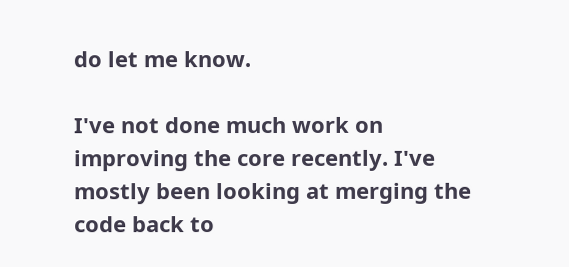do let me know.

I've not done much work on improving the core recently. I've mostly been looking at merging the code back to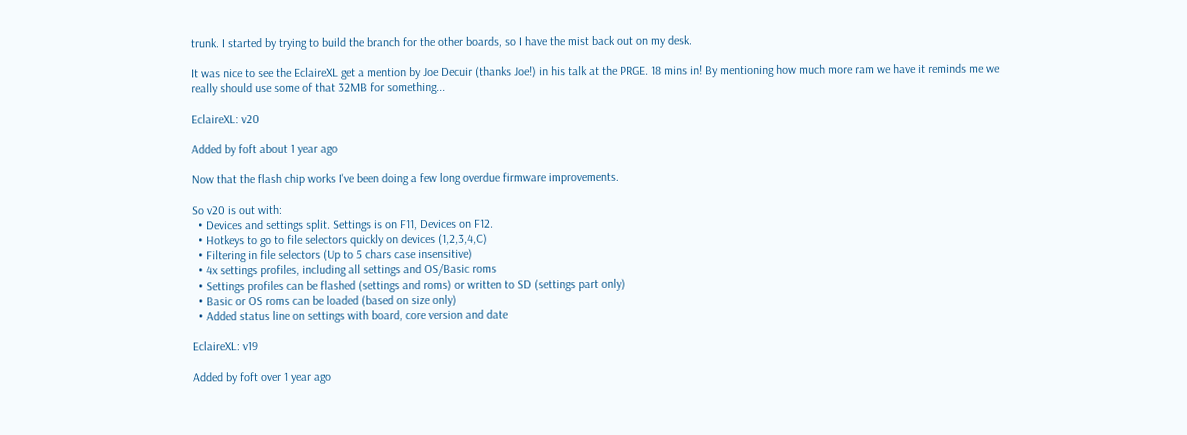trunk. I started by trying to build the branch for the other boards, so I have the mist back out on my desk.

It was nice to see the EclaireXL get a mention by Joe Decuir (thanks Joe!) in his talk at the PRGE. 18 mins in! By mentioning how much more ram we have it reminds me we really should use some of that 32MB for something...

EclaireXL: v20

Added by foft about 1 year ago

Now that the flash chip works I've been doing a few long overdue firmware improvements.

So v20 is out with:
  • Devices and settings split. Settings is on F11, Devices on F12.
  • Hotkeys to go to file selectors quickly on devices (1,2,3,4,C)
  • Filtering in file selectors (Up to 5 chars case insensitive)
  • 4x settings profiles, including all settings and OS/Basic roms
  • Settings profiles can be flashed (settings and roms) or written to SD (settings part only)
  • Basic or OS roms can be loaded (based on size only)
  • Added status line on settings with board, core version and date

EclaireXL: v19

Added by foft over 1 year ago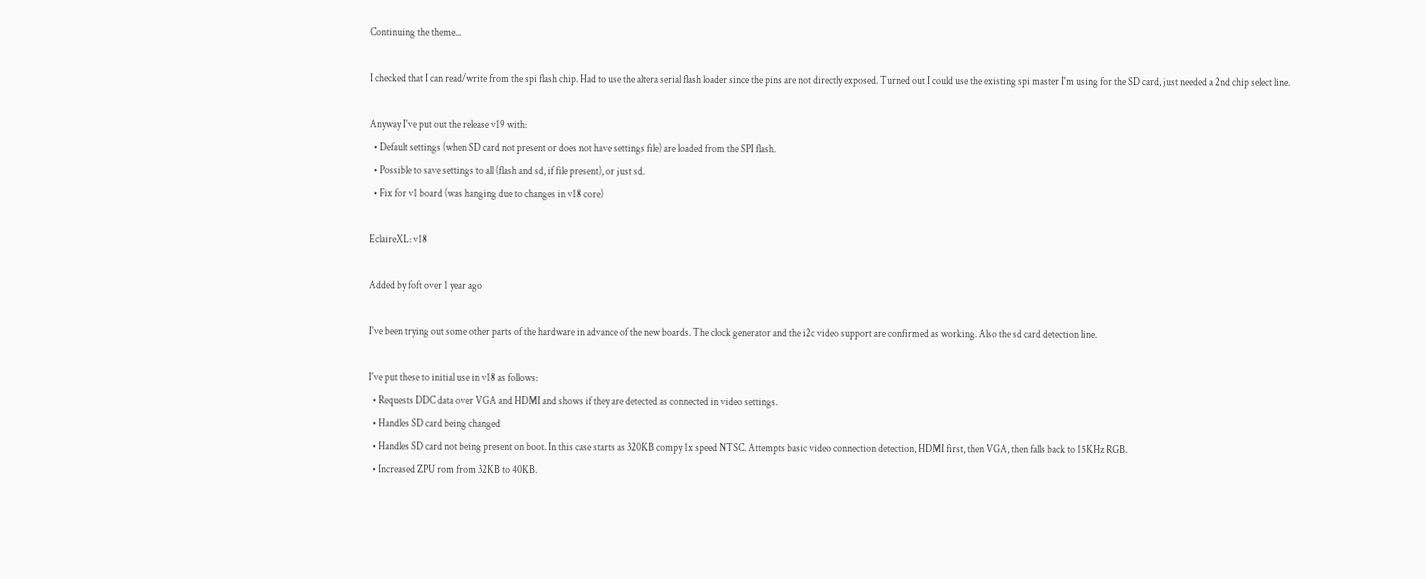Continuing the theme...

I checked that I can read/write from the spi flash chip. Had to use the altera serial flash loader since the pins are not directly exposed. Turned out I could use the existing spi master I'm using for the SD card, just needed a 2nd chip select line.

Anyway I've put out the release v19 with:
  • Default settings (when SD card not present or does not have settings file) are loaded from the SPI flash.
  • Possible to save settings to all (flash and sd, if file present), or just sd.
  • Fix for v1 board (was hanging due to changes in v18 core)

EclaireXL: v18

Added by foft over 1 year ago

I've been trying out some other parts of the hardware in advance of the new boards. The clock generator and the i2c video support are confirmed as working. Also the sd card detection line.

I've put these to initial use in v18 as follows:
  • Requests DDC data over VGA and HDMI and shows if they are detected as connected in video settings.
  • Handles SD card being changed
  • Handles SD card not being present on boot. In this case starts as 320KB compy 1x speed NTSC. Attempts basic video connection detection, HDMI first, then VGA, then falls back to 15KHz RGB.
  • Increased ZPU rom from 32KB to 40KB.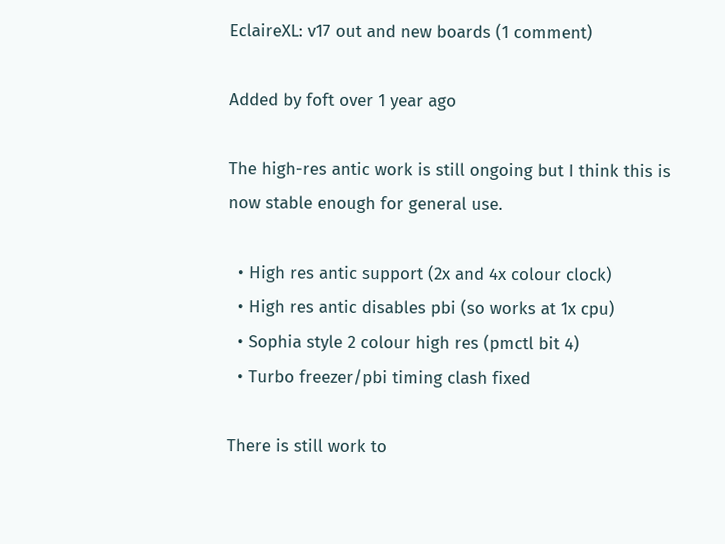EclaireXL: v17 out and new boards (1 comment)

Added by foft over 1 year ago

The high-res antic work is still ongoing but I think this is now stable enough for general use.

  • High res antic support (2x and 4x colour clock)
  • High res antic disables pbi (so works at 1x cpu)
  • Sophia style 2 colour high res (pmctl bit 4)
  • Turbo freezer/pbi timing clash fixed

There is still work to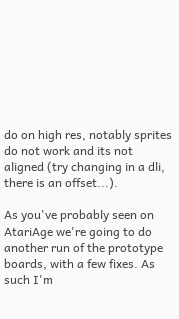do on high res, notably sprites do not work and its not aligned (try changing in a dli, there is an offset...).

As you've probably seen on AtariAge we're going to do another run of the prototype boards, with a few fixes. As such I'm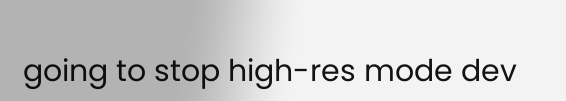going to stop high-res mode dev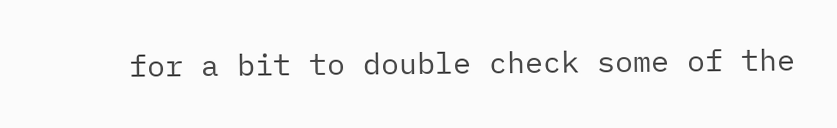for a bit to double check some of the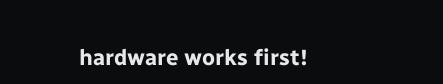hardware works first!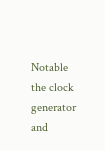Notable the clock generator and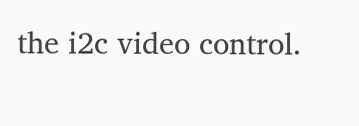the i2c video control.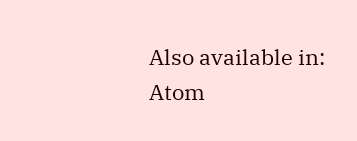Also available in: Atom